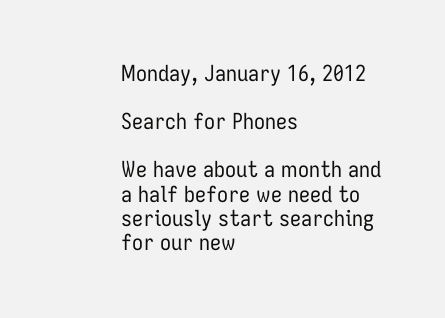Monday, January 16, 2012

Search for Phones

We have about a month and a half before we need to seriously start searching for our new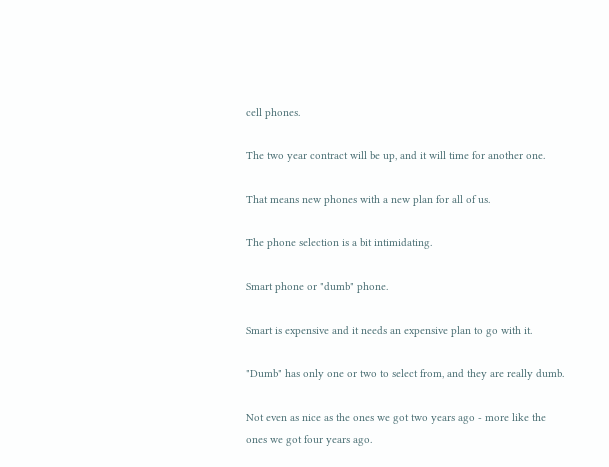cell phones.

The two year contract will be up, and it will time for another one.

That means new phones with a new plan for all of us.

The phone selection is a bit intimidating.

Smart phone or "dumb" phone.

Smart is expensive and it needs an expensive plan to go with it.

"Dumb" has only one or two to select from, and they are really dumb.

Not even as nice as the ones we got two years ago - more like the ones we got four years ago.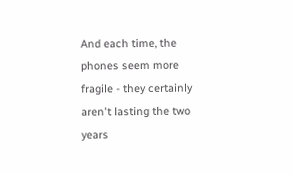And each time, the phones seem more fragile - they certainly aren't lasting the two years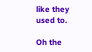like they used to.

Oh the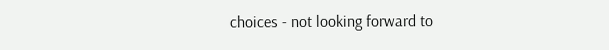choices - not looking forward to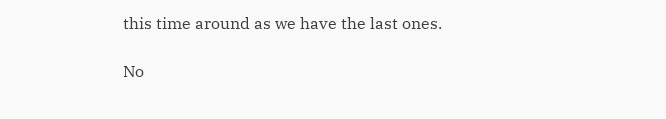this time around as we have the last ones.

No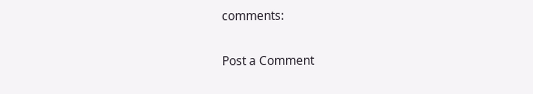comments:

Post a Comment